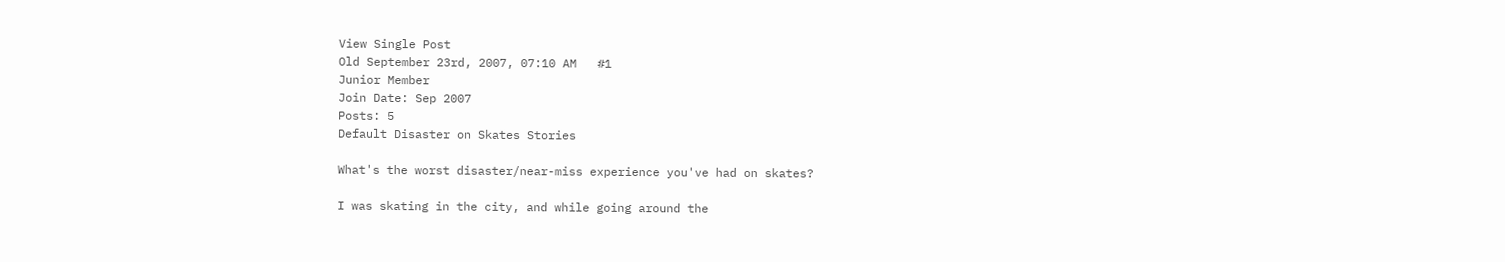View Single Post
Old September 23rd, 2007, 07:10 AM   #1
Junior Member
Join Date: Sep 2007
Posts: 5
Default Disaster on Skates Stories

What's the worst disaster/near-miss experience you've had on skates?

I was skating in the city, and while going around the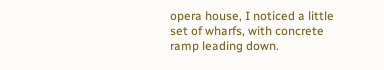opera house, I noticed a little set of wharfs, with concrete ramp leading down.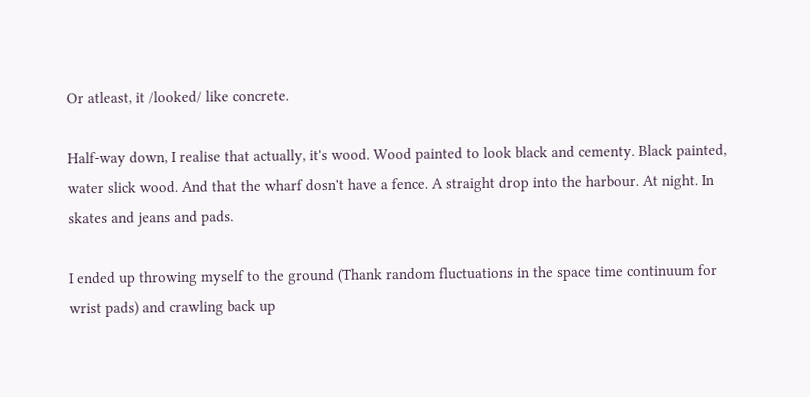Or atleast, it /looked/ like concrete.

Half-way down, I realise that actually, it's wood. Wood painted to look black and cementy. Black painted, water slick wood. And that the wharf dosn't have a fence. A straight drop into the harbour. At night. In skates and jeans and pads.

I ended up throwing myself to the ground (Thank random fluctuations in the space time continuum for wrist pads) and crawling back up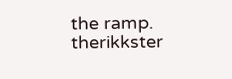the ramp.
therikkster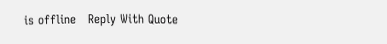is offline   Reply With Quote